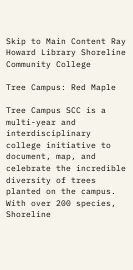Skip to Main Content Ray Howard Library Shoreline Community College

Tree Campus: Red Maple

Tree Campus SCC is a multi-year and interdisciplinary college initiative to document, map, and celebrate the incredible diversity of trees planted on the campus. With over 200 species, Shoreline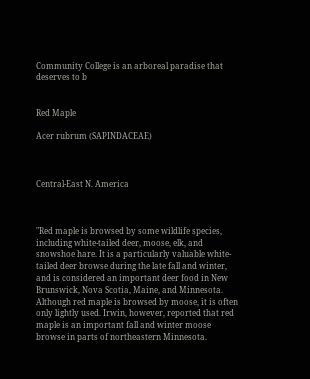Community College is an arboreal paradise that deserves to b


Red Maple

Acer rubrum (SAPINDACEAE)



Central-East N. America



"Red maple is browsed by some wildlife species, including white-tailed deer, moose, elk, and snowshoe hare. It is a particularly valuable white-tailed deer browse during the late fall and winter, and is considered an important deer food in New Brunswick, Nova Scotia, Maine, and Minnesota. Although red maple is browsed by moose, it is often only lightly used. Irwin, however, reported that red maple is an important fall and winter moose browse in parts of northeastern Minnesota.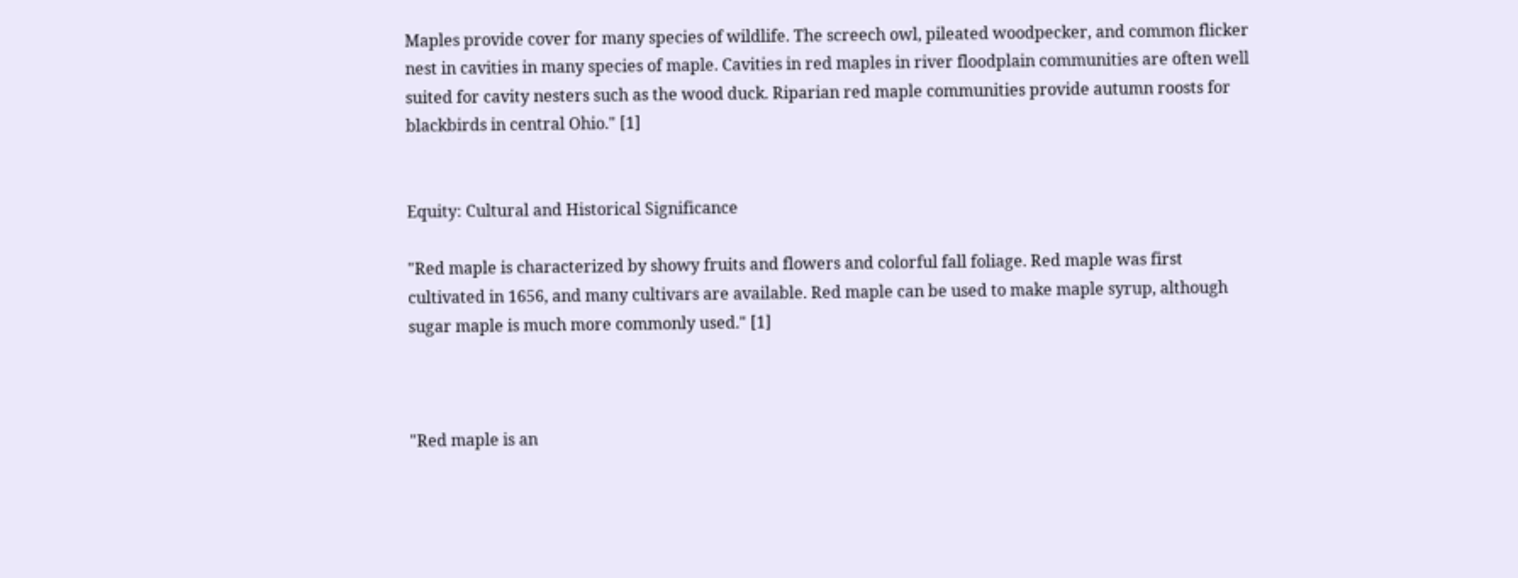Maples provide cover for many species of wildlife. The screech owl, pileated woodpecker, and common flicker nest in cavities in many species of maple. Cavities in red maples in river floodplain communities are often well suited for cavity nesters such as the wood duck. Riparian red maple communities provide autumn roosts for blackbirds in central Ohio." [1]


Equity: Cultural and Historical Significance

"Red maple is characterized by showy fruits and flowers and colorful fall foliage. Red maple was first cultivated in 1656, and many cultivars are available. Red maple can be used to make maple syrup, although sugar maple is much more commonly used." [1]



"Red maple is an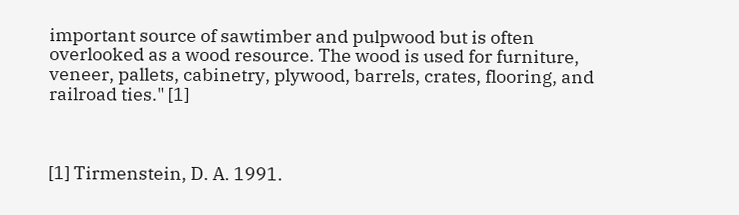important source of sawtimber and pulpwood but is often overlooked as a wood resource. The wood is used for furniture, veneer, pallets, cabinetry, plywood, barrels, crates, flooring, and railroad ties." [1]



[1] Tirmenstein, D. A. 1991.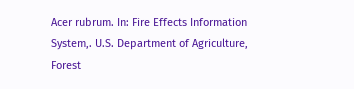Acer rubrum. In: Fire Effects Information System,. U.S. Department of Agriculture, Forest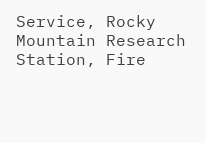Service, Rocky Mountain Research Station, Fire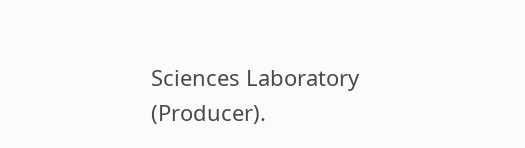Sciences Laboratory (Producer).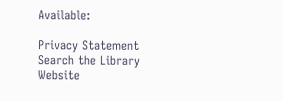Available:

Privacy Statement
Search the Library Website